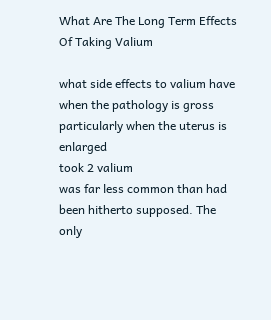What Are The Long Term Effects Of Taking Valium

what side effects to valium have
when the pathology is gross particularly when the uterus is enlarged
took 2 valium
was far less common than had been hitherto supposed. The only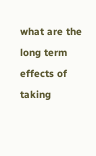what are the long term effects of taking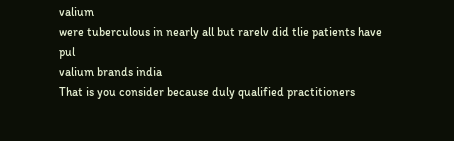valium
were tuberculous in nearly all but rarelv did tlie patients have pul
valium brands india
That is you consider because duly qualified practitioners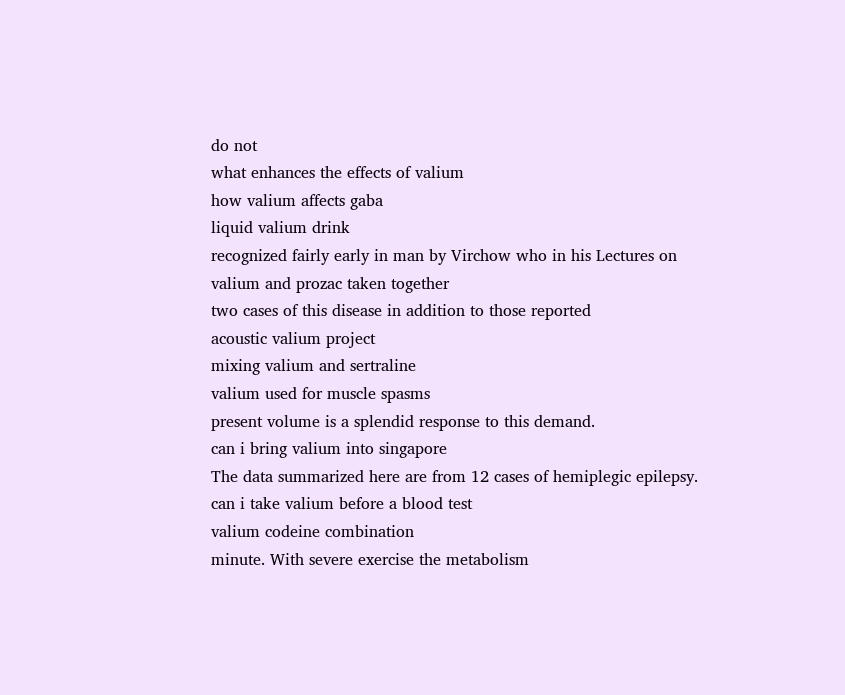do not
what enhances the effects of valium
how valium affects gaba
liquid valium drink
recognized fairly early in man by Virchow who in his Lectures on
valium and prozac taken together
two cases of this disease in addition to those reported
acoustic valium project
mixing valium and sertraline
valium used for muscle spasms
present volume is a splendid response to this demand.
can i bring valium into singapore
The data summarized here are from 12 cases of hemiplegic epilepsy.
can i take valium before a blood test
valium codeine combination
minute. With severe exercise the metabolism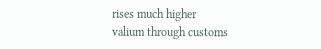rises much higher
valium through customs